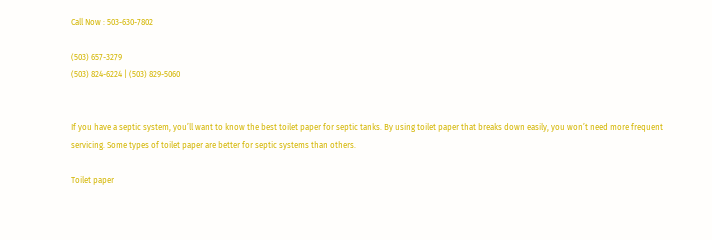Call Now : 503-630-7802

(503) 657-3279
(503) 824-6224 | (503) 829-5060


If you have a septic system, you’ll want to know the best toilet paper for septic tanks. By using toilet paper that breaks down easily, you won’t need more frequent servicing. Some types of toilet paper are better for septic systems than others.

Toilet paper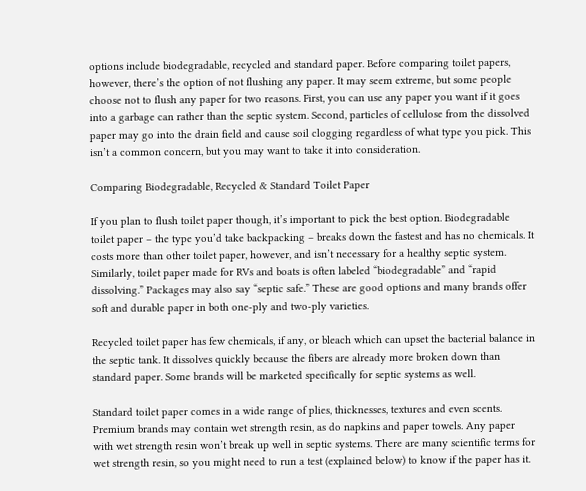options include biodegradable, recycled and standard paper. Before comparing toilet papers, however, there’s the option of not flushing any paper. It may seem extreme, but some people choose not to flush any paper for two reasons. First, you can use any paper you want if it goes into a garbage can rather than the septic system. Second, particles of cellulose from the dissolved paper may go into the drain field and cause soil clogging regardless of what type you pick. This isn’t a common concern, but you may want to take it into consideration.

Comparing Biodegradable, Recycled & Standard Toilet Paper

If you plan to flush toilet paper though, it’s important to pick the best option. Biodegradable toilet paper – the type you’d take backpacking – breaks down the fastest and has no chemicals. It costs more than other toilet paper, however, and isn’t necessary for a healthy septic system. Similarly, toilet paper made for RVs and boats is often labeled “biodegradable” and “rapid dissolving.” Packages may also say “septic safe.” These are good options and many brands offer soft and durable paper in both one-ply and two-ply varieties.

Recycled toilet paper has few chemicals, if any, or bleach which can upset the bacterial balance in the septic tank. It dissolves quickly because the fibers are already more broken down than standard paper. Some brands will be marketed specifically for septic systems as well.

Standard toilet paper comes in a wide range of plies, thicknesses, textures and even scents. Premium brands may contain wet strength resin, as do napkins and paper towels. Any paper with wet strength resin won’t break up well in septic systems. There are many scientific terms for wet strength resin, so you might need to run a test (explained below) to know if the paper has it.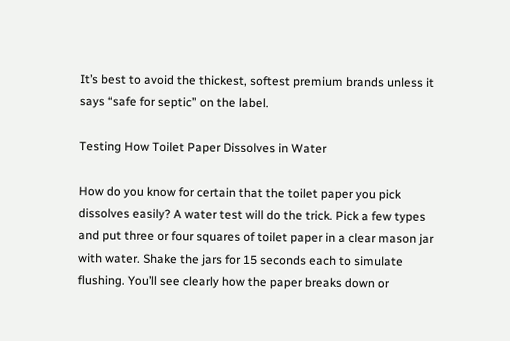It’s best to avoid the thickest, softest premium brands unless it says “safe for septic” on the label.

Testing How Toilet Paper Dissolves in Water

How do you know for certain that the toilet paper you pick dissolves easily? A water test will do the trick. Pick a few types and put three or four squares of toilet paper in a clear mason jar with water. Shake the jars for 15 seconds each to simulate flushing. You’ll see clearly how the paper breaks down or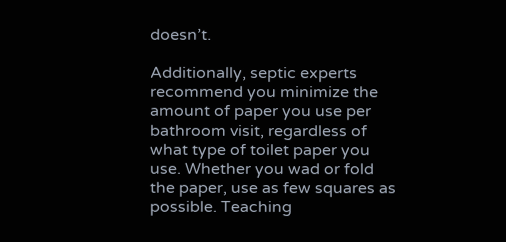doesn’t.

Additionally, septic experts recommend you minimize the amount of paper you use per bathroom visit, regardless of what type of toilet paper you use. Whether you wad or fold the paper, use as few squares as possible. Teaching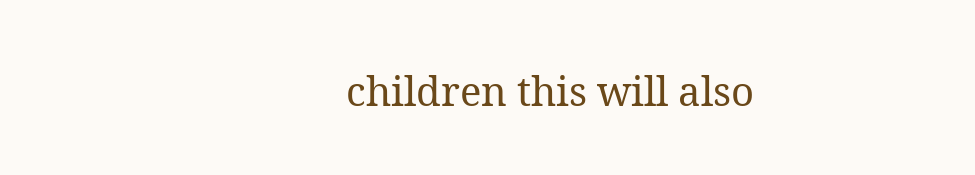children this will also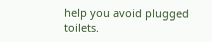help you avoid plugged toilets.